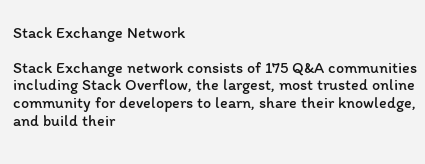Stack Exchange Network

Stack Exchange network consists of 175 Q&A communities including Stack Overflow, the largest, most trusted online community for developers to learn, share their knowledge, and build their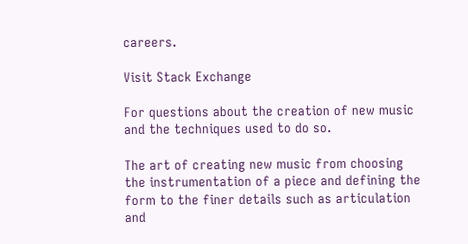careers.

Visit Stack Exchange

For questions about the creation of new music and the techniques used to do so.

The art of creating new music from choosing the instrumentation of a piece and defining the form to the finer details such as articulation and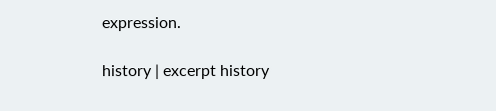expression.

history | excerpt history